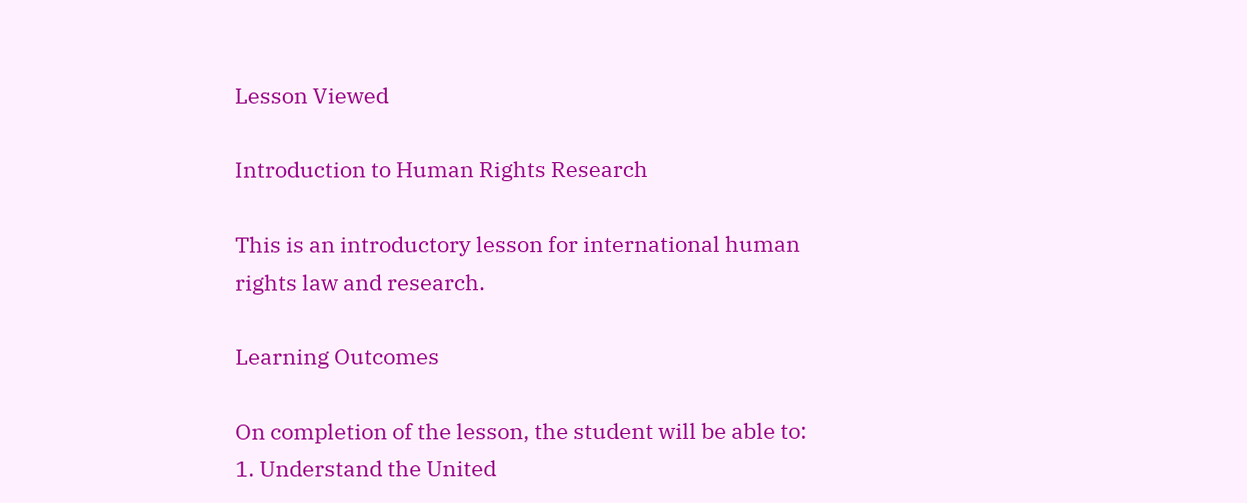Lesson Viewed

Introduction to Human Rights Research

This is an introductory lesson for international human rights law and research.

Learning Outcomes

On completion of the lesson, the student will be able to:
1. Understand the United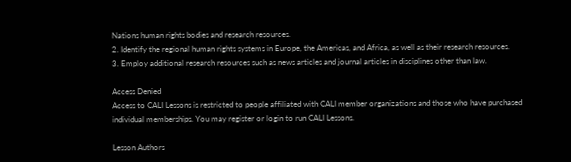Nations human rights bodies and research resources.
2. Identify the regional human rights systems in Europe, the Americas, and Africa, as well as their research resources.
3. Employ additional research resources such as news articles and journal articles in disciplines other than law.

Access Denied
Access to CALI Lessons is restricted to people affiliated with CALI member organizations and those who have purchased individual memberships. You may register or login to run CALI Lessons.

Lesson Authors